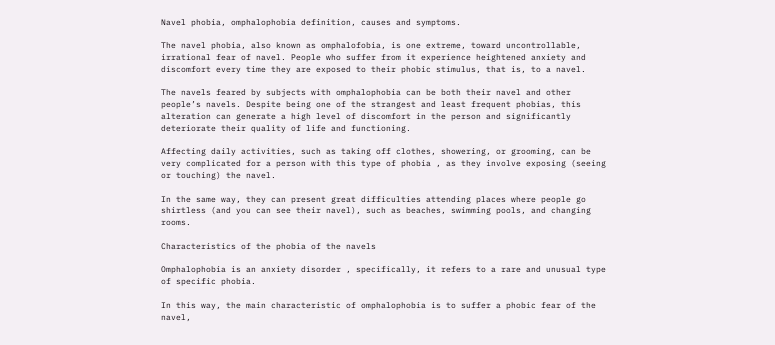Navel phobia, omphalophobia definition, causes and symptoms.

The navel phobia, also known as omphalofobia, is one extreme, toward uncontrollable, irrational fear of navel. People who suffer from it experience heightened anxiety and discomfort every time they are exposed to their phobic stimulus, that is, to a navel.

The navels feared by subjects with omphalophobia can be both their navel and other people’s navels. Despite being one of the strangest and least frequent phobias, this alteration can generate a high level of discomfort in the person and significantly deteriorate their quality of life and functioning.

Affecting daily activities, such as taking off clothes, showering, or grooming, can be very complicated for a person with this type of phobia , as they involve exposing (seeing or touching) the navel.

In the same way, they can present great difficulties attending places where people go shirtless (and you can see their navel), such as beaches, swimming pools, and changing rooms.

Characteristics of the phobia of the navels

Omphalophobia is an anxiety disorder , specifically, it refers to a rare and unusual type of specific phobia.

In this way, the main characteristic of omphalophobia is to suffer a phobic fear of the navel,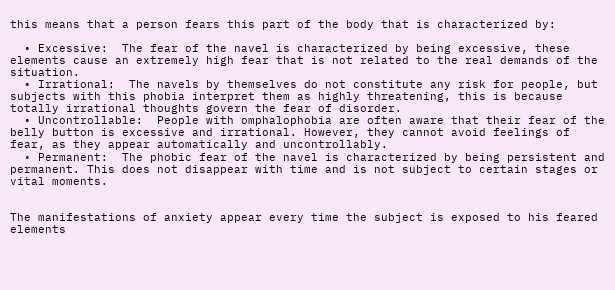this means that a person fears this part of the body that is characterized by:

  • Excessive:  The fear of the navel is characterized by being excessive, these elements cause an extremely high fear that is not related to the real demands of the situation.
  • Irrational:  The navels by themselves do not constitute any risk for people, but subjects with this phobia interpret them as highly threatening, this is because totally irrational thoughts govern the fear of disorder.
  • Uncontrollable:  People with omphalophobia are often aware that their fear of the belly button is excessive and irrational. However, they cannot avoid feelings of fear, as they appear automatically and uncontrollably.
  • Permanent:  The phobic fear of the navel is characterized by being persistent and permanent. This does not disappear with time and is not subject to certain stages or vital moments.


The manifestations of anxiety appear every time the subject is exposed to his feared elements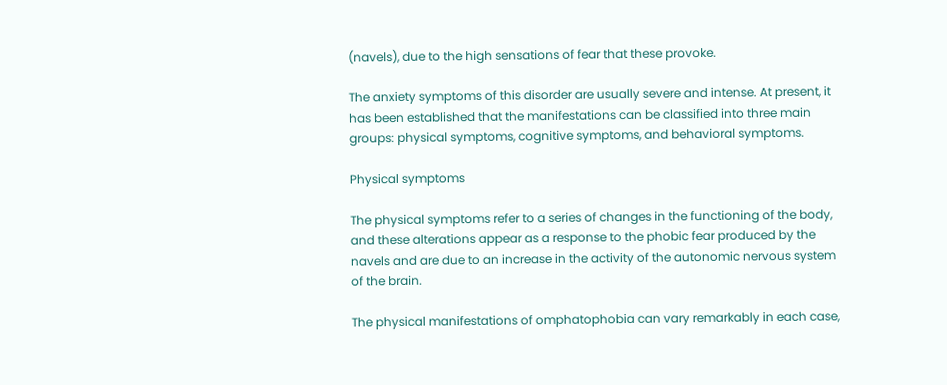(navels), due to the high sensations of fear that these provoke.

The anxiety symptoms of this disorder are usually severe and intense. At present, it has been established that the manifestations can be classified into three main groups: physical symptoms, cognitive symptoms, and behavioral symptoms.

Physical symptoms

The physical symptoms refer to a series of changes in the functioning of the body, and these alterations appear as a response to the phobic fear produced by the navels and are due to an increase in the activity of the autonomic nervous system of the brain.

The physical manifestations of omphatophobia can vary remarkably in each case,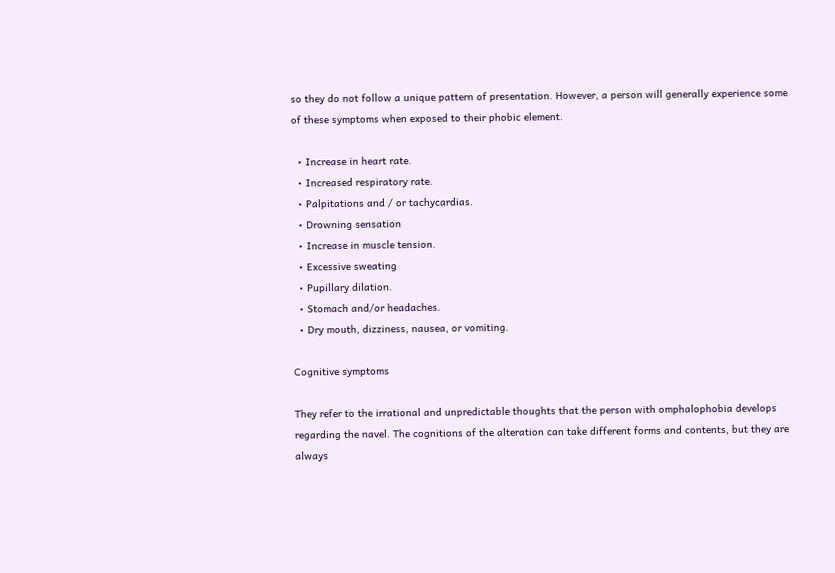so they do not follow a unique pattern of presentation. However, a person will generally experience some of these symptoms when exposed to their phobic element.

  • Increase in heart rate.
  • Increased respiratory rate.
  • Palpitations and / or tachycardias.
  • Drowning sensation
  • Increase in muscle tension.
  • Excessive sweating
  • Pupillary dilation.
  • Stomach and/or headaches.
  • Dry mouth, dizziness, nausea, or vomiting.

Cognitive symptoms

They refer to the irrational and unpredictable thoughts that the person with omphalophobia develops regarding the navel. The cognitions of the alteration can take different forms and contents, but they are always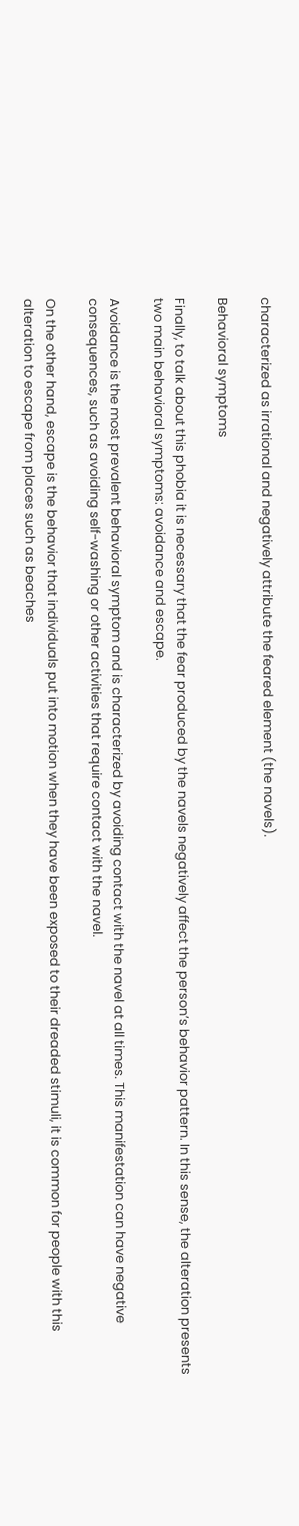characterized as irrational and negatively attribute the feared element (the navels).

Behavioral symptoms

Finally, to talk about this phobia it is necessary that the fear produced by the navels negatively affect the person’s behavior pattern. In this sense, the alteration presents two main behavioral symptoms: avoidance and escape.

Avoidance is the most prevalent behavioral symptom and is characterized by avoiding contact with the navel at all times. This manifestation can have negative consequences, such as avoiding self-washing or other activities that require contact with the navel.

On the other hand, escape is the behavior that individuals put into motion when they have been exposed to their dreaded stimuli, it is common for people with this alteration to escape from places such as beaches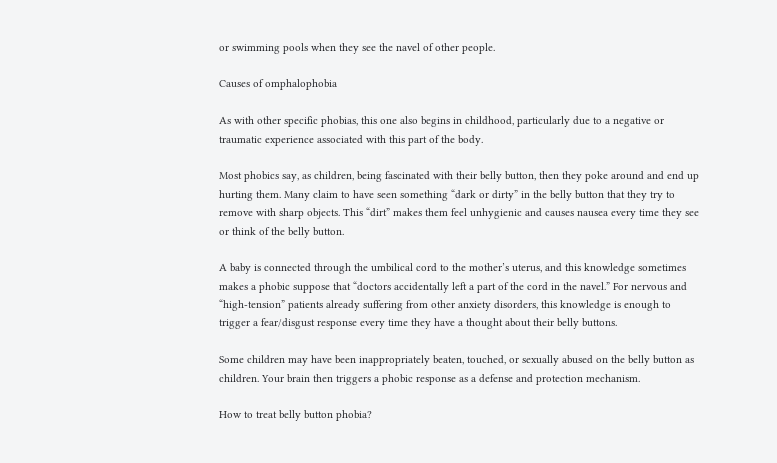or swimming pools when they see the navel of other people.

Causes of omphalophobia

As with other specific phobias, this one also begins in childhood, particularly due to a negative or traumatic experience associated with this part of the body.

Most phobics say, as children, being fascinated with their belly button, then they poke around and end up hurting them. Many claim to have seen something “dark or dirty” in the belly button that they try to remove with sharp objects. This “dirt” makes them feel unhygienic and causes nausea every time they see or think of the belly button.

A baby is connected through the umbilical cord to the mother’s uterus, and this knowledge sometimes makes a phobic suppose that “doctors accidentally left a part of the cord in the navel.” For nervous and “high-tension” patients already suffering from other anxiety disorders, this knowledge is enough to trigger a fear/disgust response every time they have a thought about their belly buttons.

Some children may have been inappropriately beaten, touched, or sexually abused on the belly button as children. Your brain then triggers a phobic response as a defense and protection mechanism.

How to treat belly button phobia?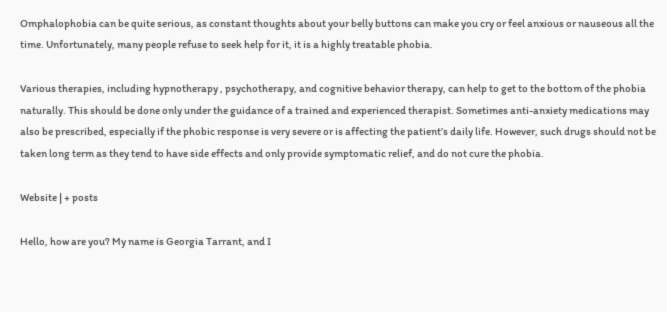Omphalophobia can be quite serious, as constant thoughts about your belly buttons can make you cry or feel anxious or nauseous all the time. Unfortunately, many people refuse to seek help for it, it is a highly treatable phobia.

Various therapies, including hypnotherapy , psychotherapy, and cognitive behavior therapy, can help to get to the bottom of the phobia naturally. This should be done only under the guidance of a trained and experienced therapist. Sometimes anti-anxiety medications may also be prescribed, especially if the phobic response is very severe or is affecting the patient’s daily life. However, such drugs should not be taken long term as they tend to have side effects and only provide symptomatic relief, and do not cure the phobia.

Website | + posts

Hello, how are you? My name is Georgia Tarrant, and I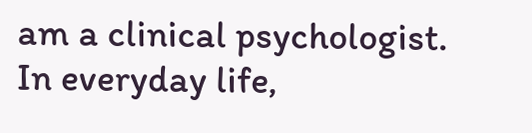am a clinical psychologist. In everyday life,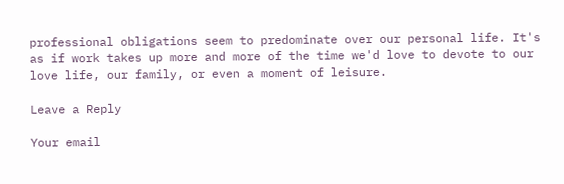professional obligations seem to predominate over our personal life. It's as if work takes up more and more of the time we'd love to devote to our love life, our family, or even a moment of leisure.

Leave a Reply

Your email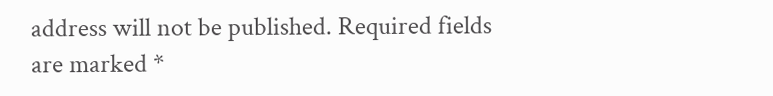address will not be published. Required fields are marked *